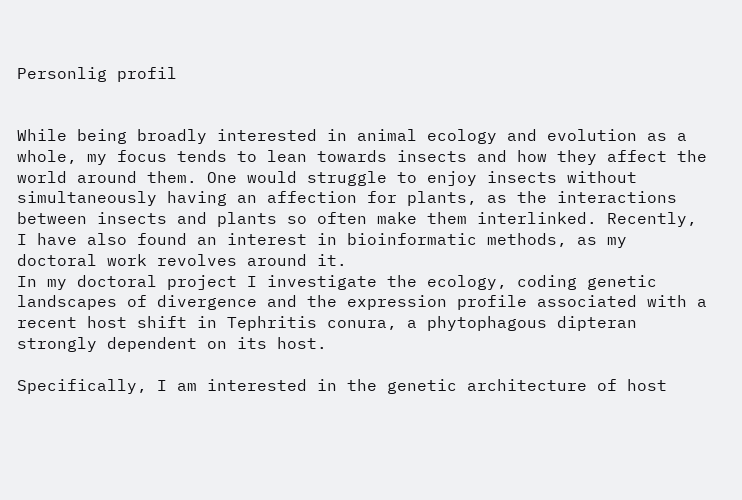Personlig profil


While being broadly interested in animal ecology and evolution as a whole, my focus tends to lean towards insects and how they affect the world around them. One would struggle to enjoy insects without simultaneously having an affection for plants, as the interactions between insects and plants so often make them interlinked. Recently, I have also found an interest in bioinformatic methods, as my doctoral work revolves around it.
In my doctoral project I investigate the ecology, coding genetic landscapes of divergence and the expression profile associated with a recent host shift in Tephritis conura, a phytophagous dipteran strongly dependent on its host.

Specifically, I am interested in the genetic architecture of host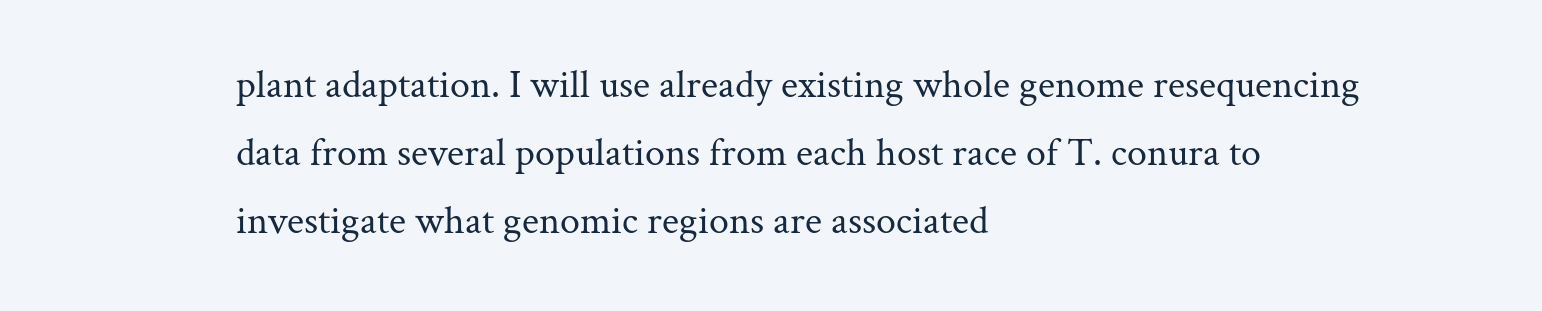plant adaptation. I will use already existing whole genome resequencing data from several populations from each host race of T. conura to investigate what genomic regions are associated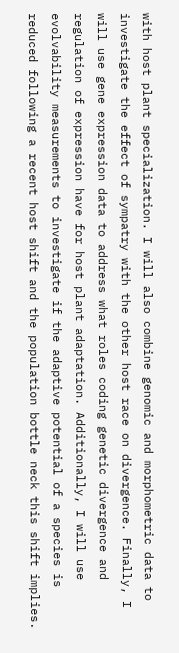with host plant specialization. I will also combine genomic and morphometric data to investigate the effect of sympatry with the other host race on divergence. Finally, I will use gene expression data to address what roles coding genetic divergence and regulation of expression have for host plant adaptation. Additionally, I will use evolvability measurements to investigate if the adaptive potential of a species is reduced following a recent host shift and the population bottle neck this shift implies.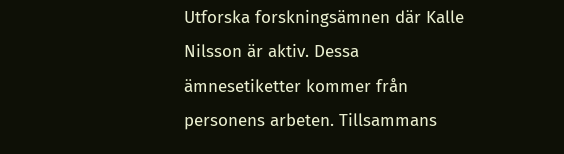Utforska forskningsämnen där Kalle Nilsson är aktiv. Dessa ämnesetiketter kommer från personens arbeten. Tillsammans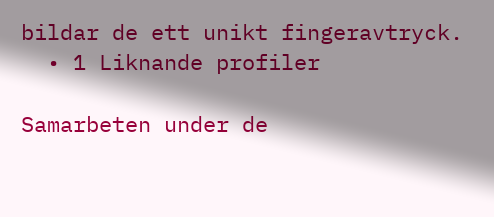bildar de ett unikt fingeravtryck.
  • 1 Liknande profiler

Samarbeten under de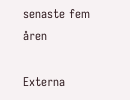senaste fem åren

Externa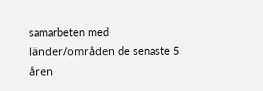samarbeten med länder/områden de senaste 5 åren